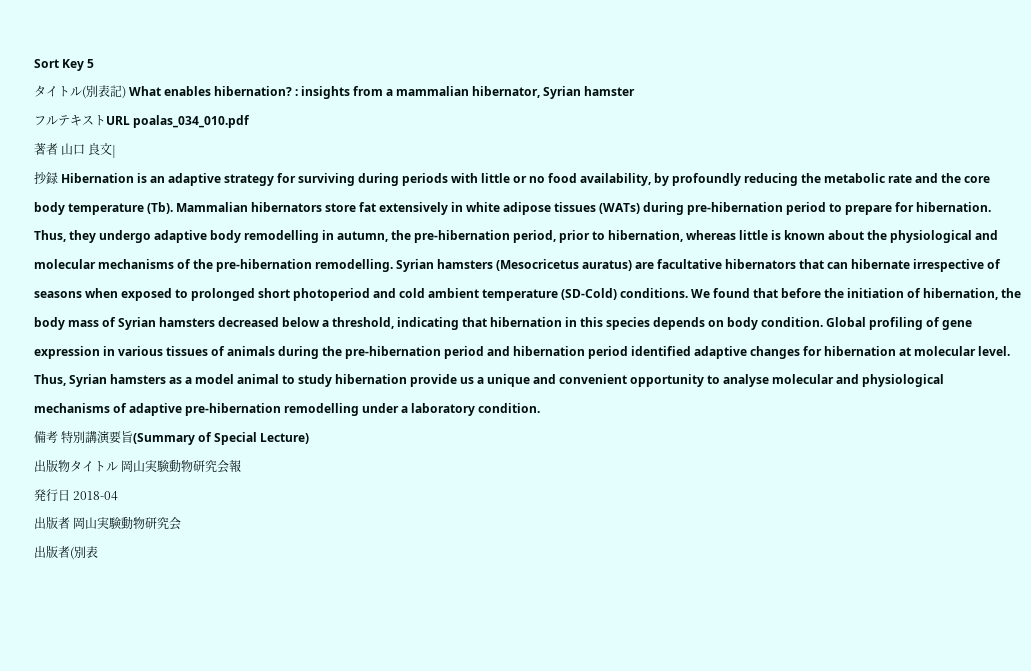Sort Key 5
タイトル(別表記) What enables hibernation? : insights from a mammalian hibernator, Syrian hamster
フルテキストURL poalas_034_010.pdf
著者 山口 良文|
抄録 Hibernation is an adaptive strategy for surviving during periods with little or no food availability, by profoundly reducing the metabolic rate and the core body temperature (Tb). Mammalian hibernators store fat extensively in white adipose tissues (WATs) during pre-hibernation period to prepare for hibernation. Thus, they undergo adaptive body remodelling in autumn, the pre-hibernation period, prior to hibernation, whereas little is known about the physiological and molecular mechanisms of the pre-hibernation remodelling. Syrian hamsters (Mesocricetus auratus) are facultative hibernators that can hibernate irrespective of seasons when exposed to prolonged short photoperiod and cold ambient temperature (SD-Cold) conditions. We found that before the initiation of hibernation, the body mass of Syrian hamsters decreased below a threshold, indicating that hibernation in this species depends on body condition. Global profiling of gene expression in various tissues of animals during the pre-hibernation period and hibernation period identified adaptive changes for hibernation at molecular level. Thus, Syrian hamsters as a model animal to study hibernation provide us a unique and convenient opportunity to analyse molecular and physiological mechanisms of adaptive pre-hibernation remodelling under a laboratory condition.
備考 特別講演要旨(Summary of Special Lecture)
出版物タイトル 岡山実験動物研究会報
発行日 2018-04
出版者 岡山実験動物研究会
出版者(別表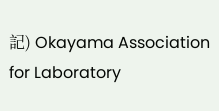記) Okayama Association for Laboratory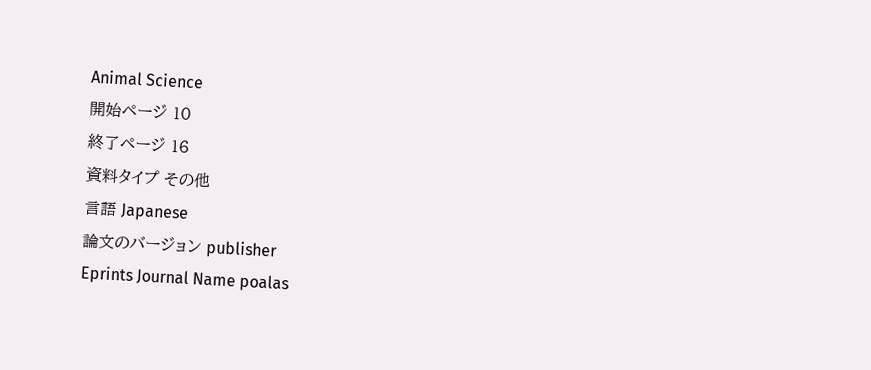Animal Science
開始ページ 10
終了ページ 16
資料タイプ その他
言語 Japanese
論文のバージョン publisher
Eprints Journal Name poalas